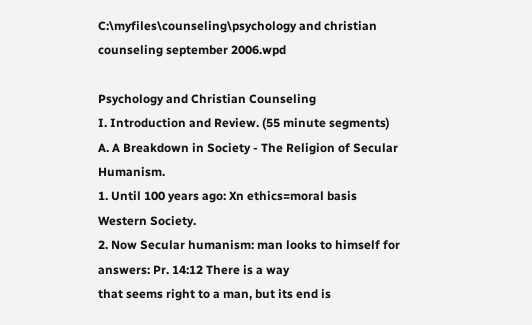C:\myfiles\counseling\psychology and christian counseling september 2006.wpd

Psychology and Christian Counseling
I. Introduction and Review. (55 minute segments)
A. A Breakdown in Society - The Religion of Secular Humanism.
1. Until 100 years ago: Xn ethics=moral basis Western Society.
2. Now Secular humanism: man looks to himself for answers: Pr. 14:12 There is a way
that seems right to a man, but its end is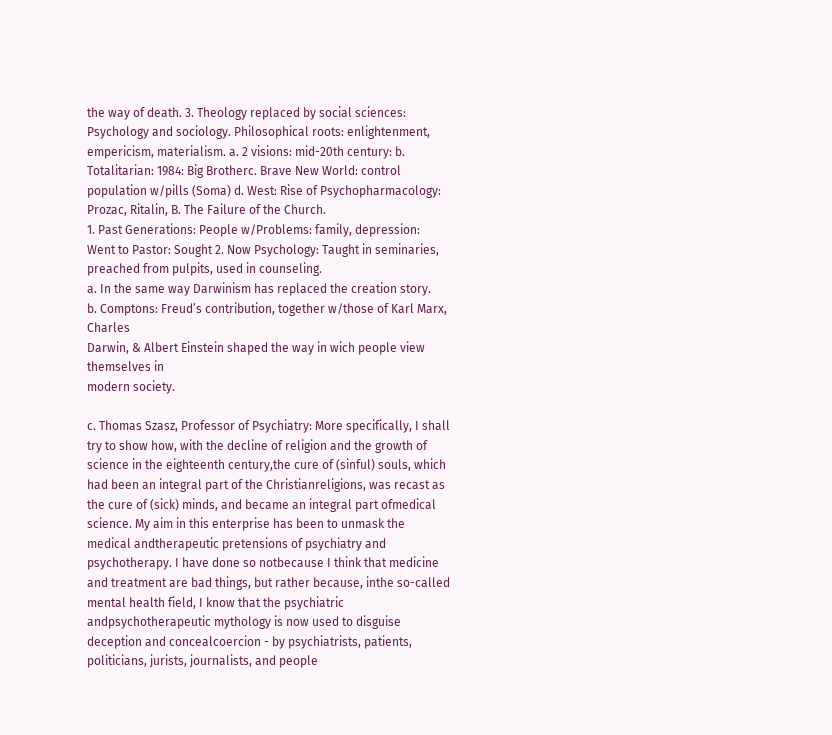the way of death. 3. Theology replaced by social sciences: Psychology and sociology. Philosophical roots: enlightenment, empericism, materialism. a. 2 visions: mid-20th century: b. Totalitarian: 1984: Big Brotherc. Brave New World: control population w/pills (Soma) d. West: Rise of Psychopharmacology: Prozac, Ritalin, B. The Failure of the Church.
1. Past Generations: People w/Problems: family, depression: Went to Pastor: Sought 2. Now Psychology: Taught in seminaries, preached from pulpits, used in counseling.
a. In the same way Darwinism has replaced the creation story.
b. Comptons: Freud’s contribution, together w/those of Karl Marx, Charles
Darwin, & Albert Einstein shaped the way in wich people view themselves in
modern society.

c. Thomas Szasz, Professor of Psychiatry: More specifically, I shall try to show how, with the decline of religion and the growth of science in the eighteenth century,the cure of (sinful) souls, which had been an integral part of the Christianreligions, was recast as the cure of (sick) minds, and became an integral part ofmedical science. My aim in this enterprise has been to unmask the medical andtherapeutic pretensions of psychiatry and psychotherapy. I have done so notbecause I think that medicine and treatment are bad things, but rather because, inthe so-called mental health field, I know that the psychiatric andpsychotherapeutic mythology is now used to disguise deception and concealcoercion - by psychiatrists, patients, politicians, jurists, journalists, and people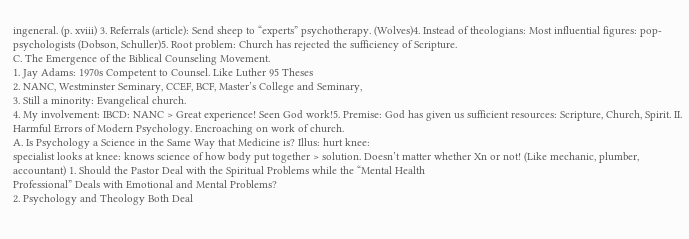ingeneral. (p. xviii) 3. Referrals (article): Send sheep to “experts” psychotherapy. (Wolves)4. Instead of theologians: Most influential figures: pop-psychologists (Dobson, Schuller)5. Root problem: Church has rejected the sufficiency of Scripture.
C. The Emergence of the Biblical Counseling Movement.
1. Jay Adams: 1970s Competent to Counsel. Like Luther 95 Theses
2. NANC, Westminster Seminary, CCEF, BCF, Master’s College and Seminary,
3. Still a minority: Evangelical church.
4. My involvement: IBCD: NANC > Great experience! Seen God work!5. Premise: God has given us sufficient resources: Scripture, Church, Spirit. II. Harmful Errors of Modern Psychology. Encroaching on work of church.
A. Is Psychology a Science in the Same Way that Medicine is? Illus: hurt knee:
specialist looks at knee: knows science of how body put together > solution. Doesn’t matter whether Xn or not! (Like mechanic, plumber, accountant) 1. Should the Pastor Deal with the Spiritual Problems while the “Mental Health
Professional” Deals with Emotional and Mental Problems?
2. Psychology and Theology Both Deal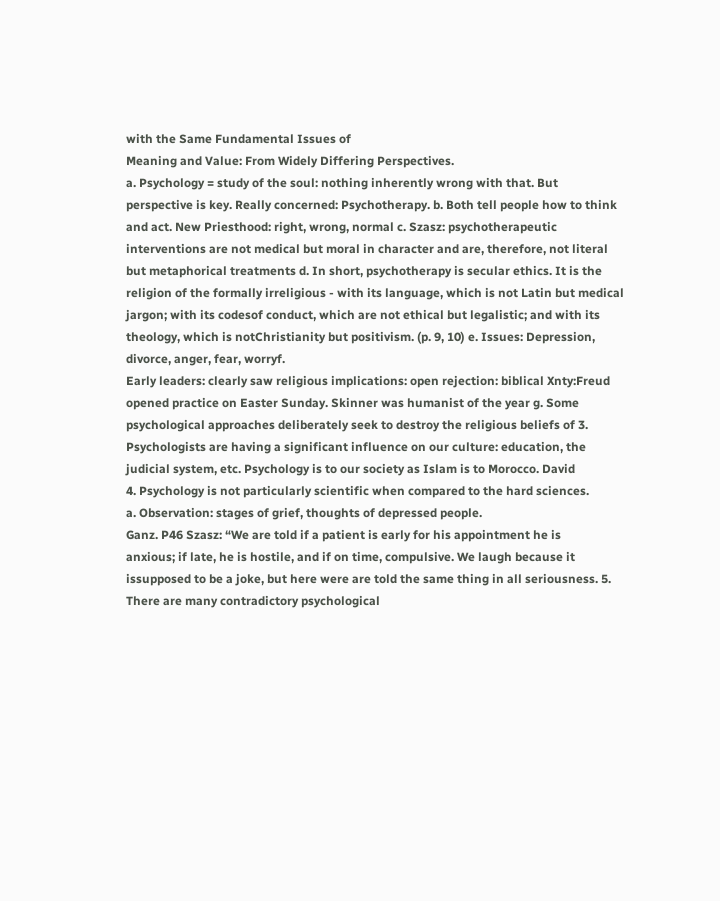with the Same Fundamental Issues of
Meaning and Value: From Widely Differing Perspectives.
a. Psychology = study of the soul: nothing inherently wrong with that. But
perspective is key. Really concerned: Psychotherapy. b. Both tell people how to think and act. New Priesthood: right, wrong, normal c. Szasz: psychotherapeutic interventions are not medical but moral in character and are, therefore, not literal but metaphorical treatments d. In short, psychotherapy is secular ethics. It is the religion of the formally irreligious - with its language, which is not Latin but medical jargon; with its codesof conduct, which are not ethical but legalistic; and with its theology, which is notChristianity but positivism. (p. 9, 10) e. Issues: Depression, divorce, anger, fear, worryf.
Early leaders: clearly saw religious implications: open rejection: biblical Xnty:Freud opened practice on Easter Sunday. Skinner was humanist of the year g. Some psychological approaches deliberately seek to destroy the religious beliefs of 3. Psychologists are having a significant influence on our culture: education, the
judicial system, etc. Psychology is to our society as Islam is to Morocco. David
4. Psychology is not particularly scientific when compared to the hard sciences.
a. Observation: stages of grief, thoughts of depressed people.
Ganz. P46 Szasz: “We are told if a patient is early for his appointment he is
anxious; if late, he is hostile, and if on time, compulsive. We laugh because it issupposed to be a joke, but here were are told the same thing in all seriousness. 5. There are many contradictory psychological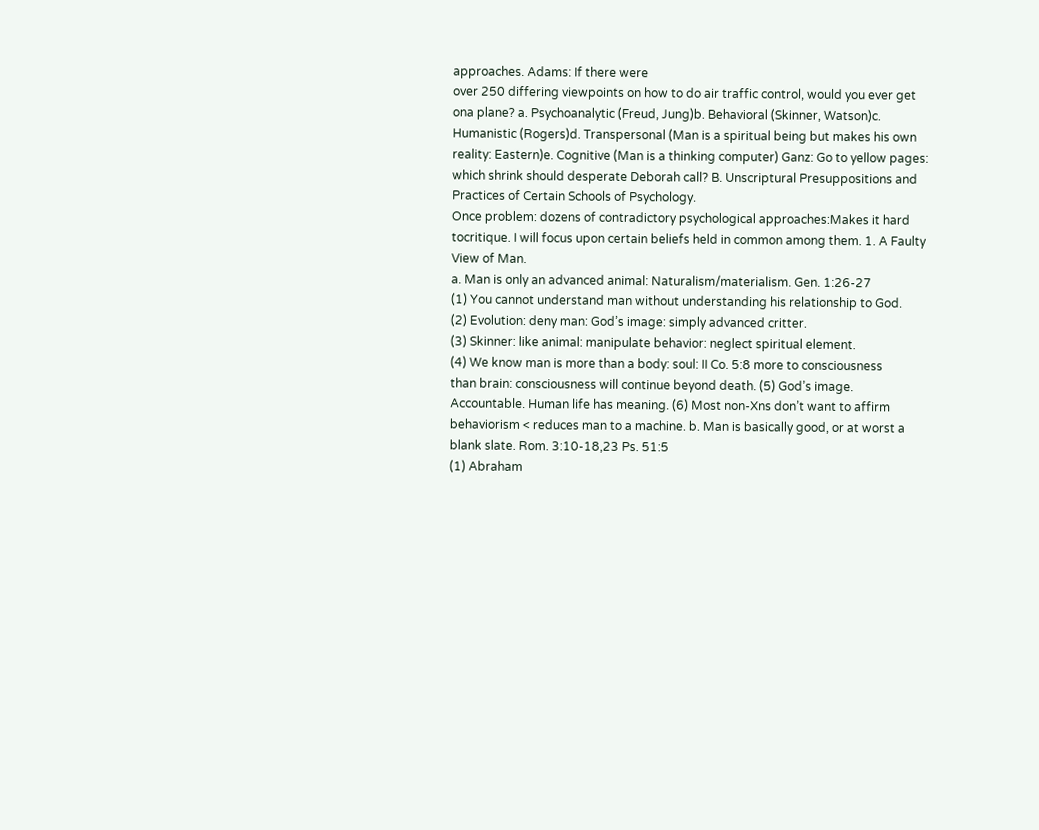approaches. Adams: If there were
over 250 differing viewpoints on how to do air traffic control, would you ever get ona plane? a. Psychoanalytic (Freud, Jung)b. Behavioral (Skinner, Watson)c. Humanistic (Rogers)d. Transpersonal (Man is a spiritual being but makes his own reality: Eastern)e. Cognitive (Man is a thinking computer) Ganz: Go to yellow pages: which shrink should desperate Deborah call? B. Unscriptural Presuppositions and Practices of Certain Schools of Psychology.
Once problem: dozens of contradictory psychological approaches:Makes it hard tocritique. I will focus upon certain beliefs held in common among them. 1. A Faulty View of Man.
a. Man is only an advanced animal: Naturalism/materialism. Gen. 1:26-27
(1) You cannot understand man without understanding his relationship to God.
(2) Evolution: deny man: God’s image: simply advanced critter.
(3) Skinner: like animal: manipulate behavior: neglect spiritual element.
(4) We know man is more than a body: soul: II Co. 5:8 more to consciousness
than brain: consciousness will continue beyond death. (5) God’s image. Accountable. Human life has meaning. (6) Most non-Xns don’t want to affirm behaviorism < reduces man to a machine. b. Man is basically good, or at worst a blank slate. Rom. 3:10-18,23 Ps. 51:5
(1) Abraham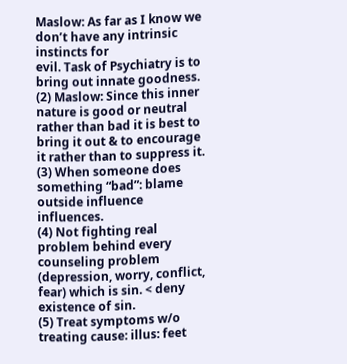Maslow: As far as I know we don’t have any intrinsic instincts for
evil. Task of Psychiatry is to bring out innate goodness.
(2) Maslow: Since this inner nature is good or neutral rather than bad it is best to bring it out & to encourage it rather than to suppress it. (3) When someone does something “bad”: blame outside influence influences.
(4) Not fighting real problem behind every counseling problem (depression, worry, conflict, fear) which is sin. < deny existence of sin.
(5) Treat symptoms w/o treating cause: illus: feet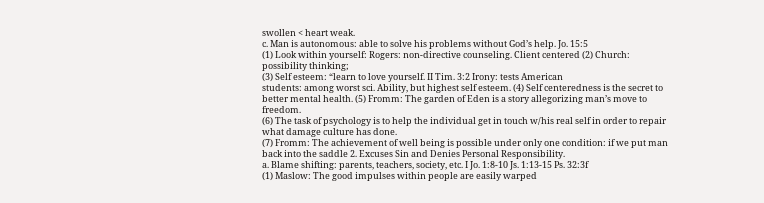swollen < heart weak.
c. Man is autonomous: able to solve his problems without God’s help. Jo. 15:5
(1) Look within yourself: Rogers: non-directive counseling. Client centered (2) Church: possibility thinking;
(3) Self esteem: “learn to love yourself. II Tim. 3:2 Irony: tests American
students: among worst sci. Ability, but highest self esteem. (4) Self centeredness is the secret to better mental health. (5) Fromm: The garden of Eden is a story allegorizing man’s move to freedom.
(6) The task of psychology is to help the individual get in touch w/his real self in order to repair what damage culture has done.
(7) Fromm: The achievement of well being is possible under only one condition: if we put man back into the saddle 2. Excuses Sin and Denies Personal Responsibility.
a. Blame shifting: parents, teachers, society, etc. I Jo. 1:8-10 Js. 1:13-15 Ps. 32:3f
(1) Maslow: The good impulses within people are easily warped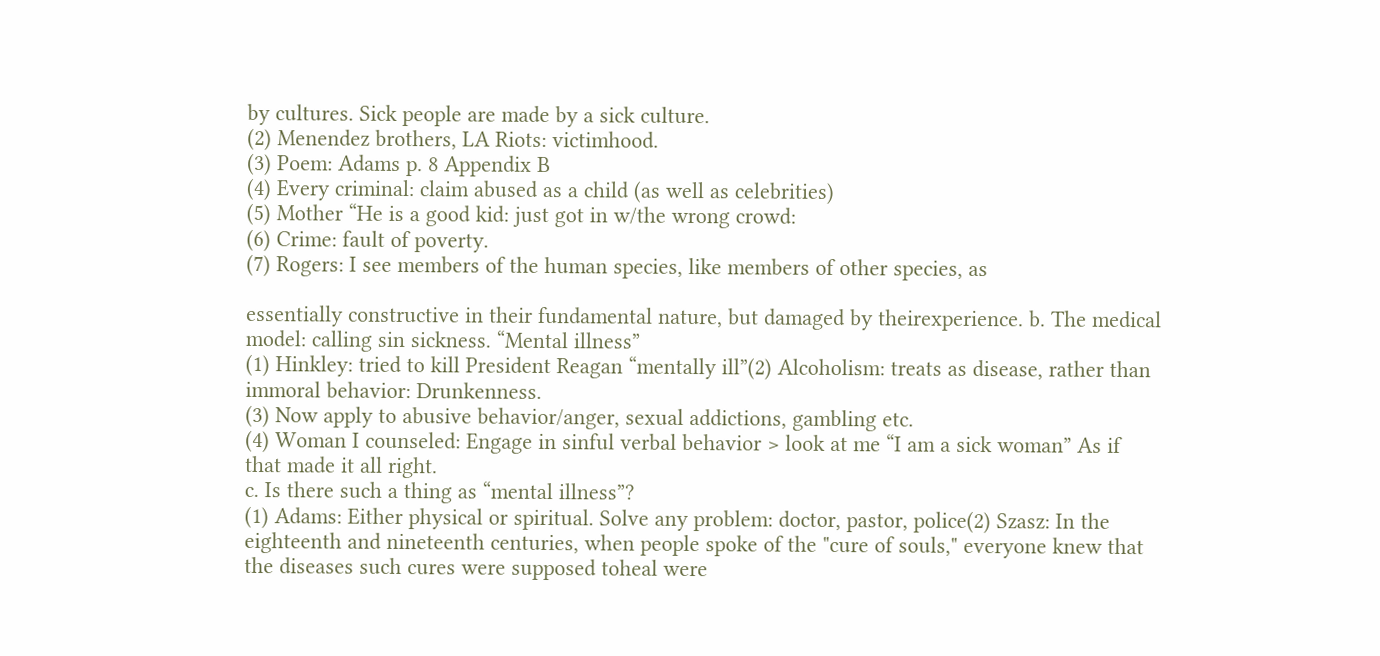by cultures. Sick people are made by a sick culture.
(2) Menendez brothers, LA Riots: victimhood.
(3) Poem: Adams p. 8 Appendix B
(4) Every criminal: claim abused as a child (as well as celebrities)
(5) Mother “He is a good kid: just got in w/the wrong crowd:
(6) Crime: fault of poverty.
(7) Rogers: I see members of the human species, like members of other species, as

essentially constructive in their fundamental nature, but damaged by theirexperience. b. The medical model: calling sin sickness. “Mental illness”
(1) Hinkley: tried to kill President Reagan “mentally ill”(2) Alcoholism: treats as disease, rather than immoral behavior: Drunkenness.
(3) Now apply to abusive behavior/anger, sexual addictions, gambling etc.
(4) Woman I counseled: Engage in sinful verbal behavior > look at me “I am a sick woman” As if that made it all right.
c. Is there such a thing as “mental illness”?
(1) Adams: Either physical or spiritual. Solve any problem: doctor, pastor, police(2) Szasz: In the eighteenth and nineteenth centuries, when people spoke of the "cure of souls," everyone knew that the diseases such cures were supposed toheal were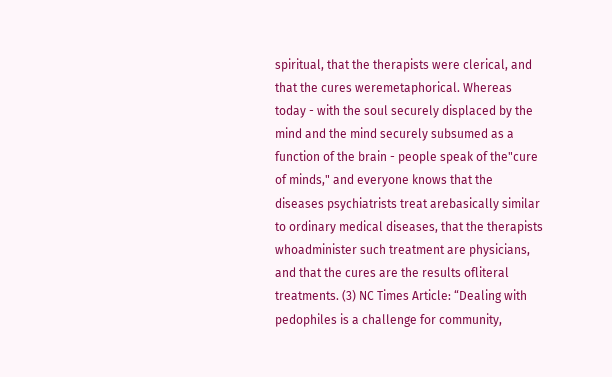spiritual, that the therapists were clerical, and that the cures weremetaphorical. Whereas today - with the soul securely displaced by the mind and the mind securely subsumed as a function of the brain - people speak of the"cure of minds," and everyone knows that the diseases psychiatrists treat arebasically similar to ordinary medical diseases, that the therapists whoadminister such treatment are physicians, and that the cures are the results ofliteral treatments. (3) NC Times Article: “Dealing with pedophiles is a challenge for community,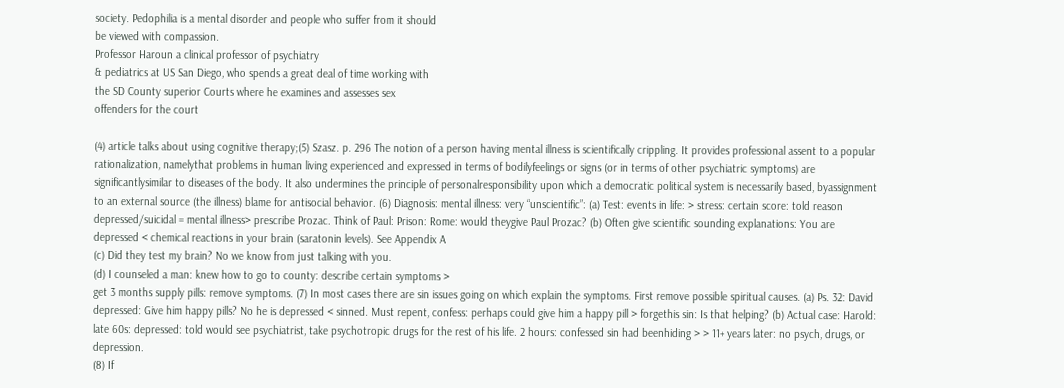society. Pedophilia is a mental disorder and people who suffer from it should
be viewed with compassion.
Professor Haroun a clinical professor of psychiatry
& pediatrics at US San Diego, who spends a great deal of time working with
the SD County superior Courts where he examines and assesses sex
offenders for the court

(4) article talks about using cognitive therapy;(5) Szasz. p. 296 The notion of a person having mental illness is scientifically crippling. It provides professional assent to a popular rationalization, namelythat problems in human living experienced and expressed in terms of bodilyfeelings or signs (or in terms of other psychiatric symptoms) are significantlysimilar to diseases of the body. It also undermines the principle of personalresponsibility upon which a democratic political system is necessarily based, byassignment to an external source (the illness) blame for antisocial behavior. (6) Diagnosis: mental illness: very “unscientific”: (a) Test: events in life: > stress: certain score: told reason depressed/suicidal = mental illness> prescribe Prozac. Think of Paul: Prison: Rome: would theygive Paul Prozac? (b) Often give scientific sounding explanations: You are depressed < chemical reactions in your brain (saratonin levels). See Appendix A
(c) Did they test my brain? No we know from just talking with you.
(d) I counseled a man: knew how to go to county: describe certain symptoms >
get 3 months supply pills: remove symptoms. (7) In most cases there are sin issues going on which explain the symptoms. First remove possible spiritual causes. (a) Ps. 32: David depressed: Give him happy pills? No he is depressed < sinned. Must repent, confess: perhaps could give him a happy pill > forgethis sin: Is that helping? (b) Actual case: Harold: late 60s: depressed: told would see psychiatrist, take psychotropic drugs for the rest of his life. 2 hours: confessed sin had beenhiding > > 11+ years later: no psych, drugs, or depression.
(8) If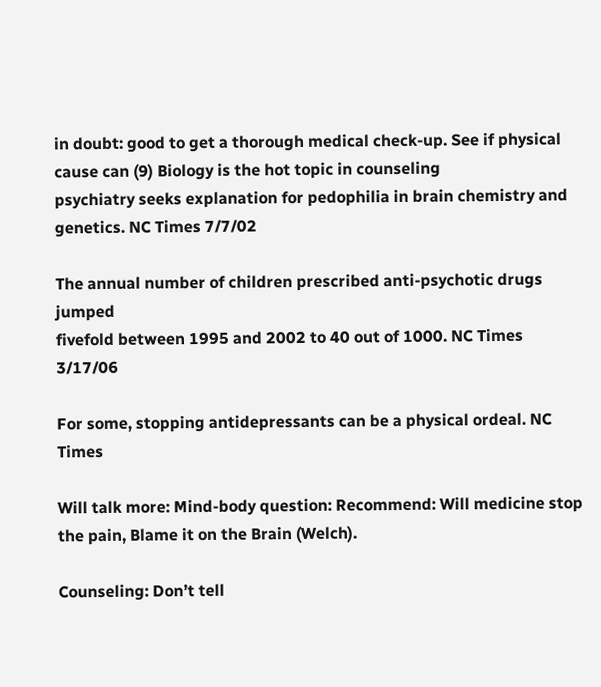in doubt: good to get a thorough medical check-up. See if physical cause can (9) Biology is the hot topic in counseling
psychiatry seeks explanation for pedophilia in brain chemistry and
genetics. NC Times 7/7/02

The annual number of children prescribed anti-psychotic drugs jumped
fivefold between 1995 and 2002 to 40 out of 1000. NC Times 3/17/06

For some, stopping antidepressants can be a physical ordeal. NC Times

Will talk more: Mind-body question: Recommend: Will medicine stop
the pain, Blame it on the Brain (Welch).

Counseling: Don’t tell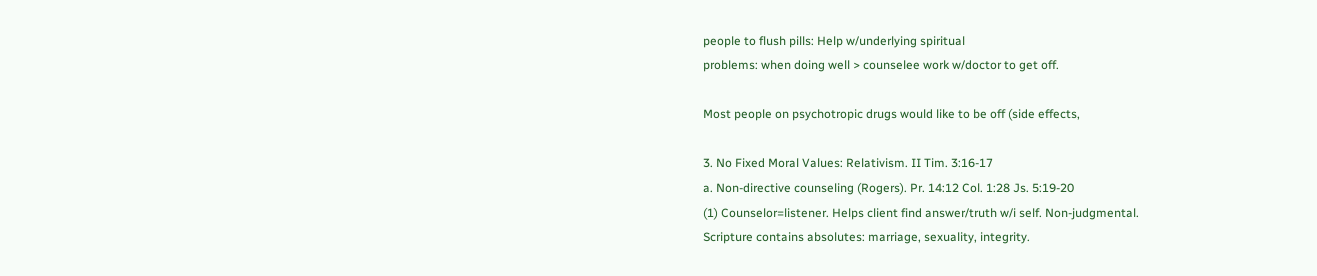people to flush pills: Help w/underlying spiritual
problems: when doing well > counselee work w/doctor to get off.

Most people on psychotropic drugs would like to be off (side effects,

3. No Fixed Moral Values: Relativism. II Tim. 3:16-17
a. Non-directive counseling (Rogers). Pr. 14:12 Col. 1:28 Js. 5:19-20
(1) Counselor=listener. Helps client find answer/truth w/i self. Non-judgmental.
Scripture contains absolutes: marriage, sexuality, integrity.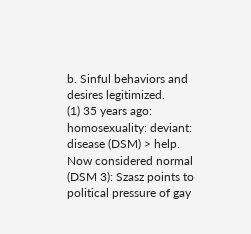b. Sinful behaviors and desires legitimized.
(1) 35 years ago: homosexuality: deviant: disease (DSM) > help. Now considered normal (DSM 3): Szasz points to political pressure of gay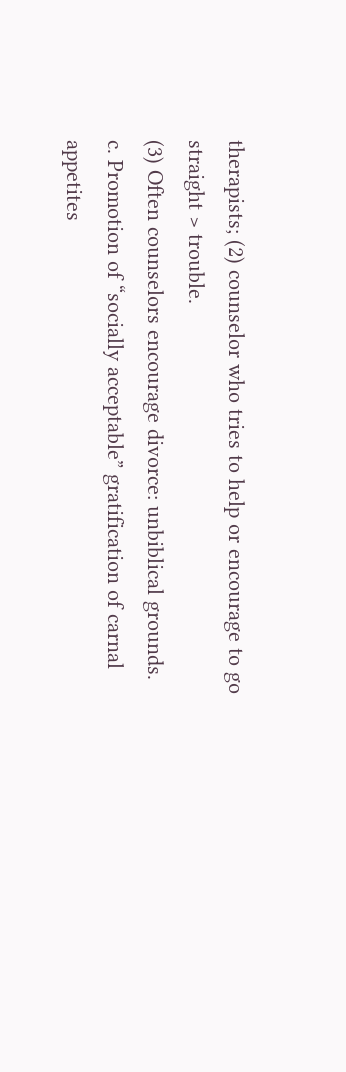therapists; (2) counselor who tries to help or encourage to go straight > trouble.
(3) Often counselors encourage divorce: unbiblical grounds.
c. Promotion of “socially acceptable” gratification of carnal appetites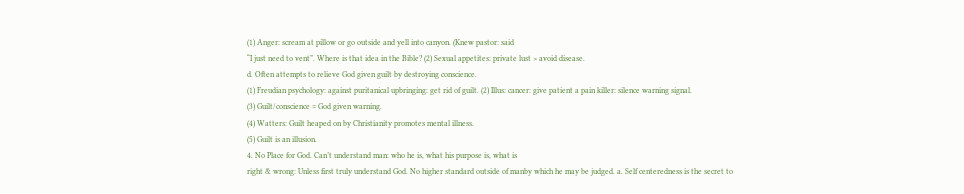(1) Anger: scream at pillow or go outside and yell into canyon. (Knew pastor: said
“I just need to vent”. Where is that idea in the Bible? (2) Sexual appetites: private lust > avoid disease.
d. Often attempts to relieve God given guilt by destroying conscience.
(1) Freudian psychology: against puritanical upbringing: get rid of guilt. (2) Illus: cancer: give patient a pain killer: silence warning signal.
(3) Guilt/conscience = God given warning.
(4) Watters: Guilt heaped on by Christianity promotes mental illness.
(5) Guilt is an illusion.
4. No Place for God. Can’t understand man: who he is, what his purpose is, what is
right & wrong: Unless first truly understand God. No higher standard outside of manby which he may be judged. a. Self centeredness is the secret to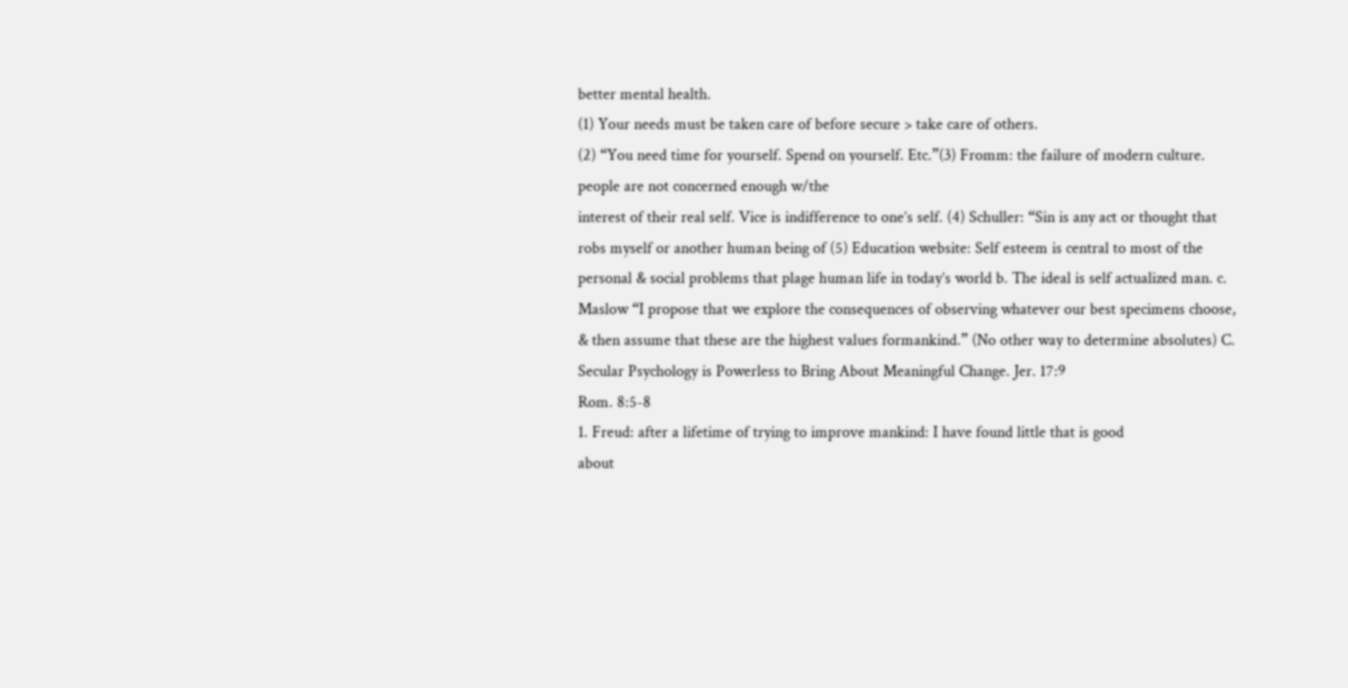better mental health.
(1) Your needs must be taken care of before secure > take care of others.
(2) “You need time for yourself. Spend on yourself. Etc.”(3) Fromm: the failure of modern culture. people are not concerned enough w/the
interest of their real self. Vice is indifference to one’s self. (4) Schuller: “Sin is any act or thought that robs myself or another human being of (5) Education website: Self esteem is central to most of the personal & social problems that plage human life in today’s world b. The ideal is self actualized man. c. Maslow “I propose that we explore the consequences of observing whatever our best specimens choose, & then assume that these are the highest values formankind.” (No other way to determine absolutes) C. Secular Psychology is Powerless to Bring About Meaningful Change. Jer. 17:9
Rom. 8:5-8
1. Freud: after a lifetime of trying to improve mankind: I have found little that is good
about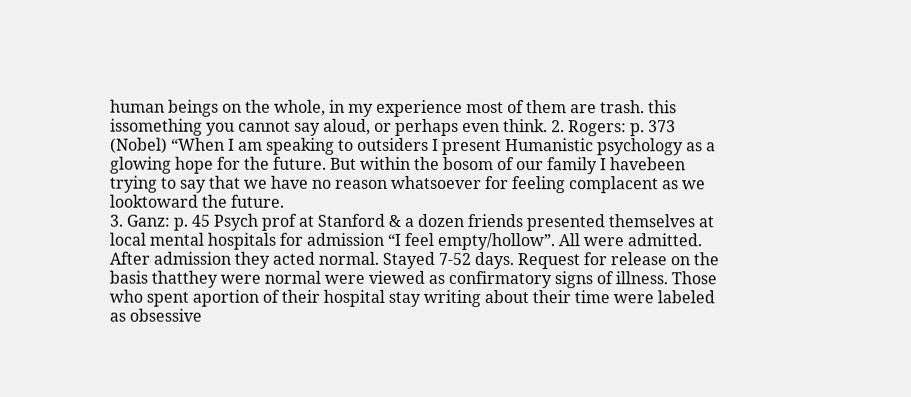human beings on the whole, in my experience most of them are trash. this issomething you cannot say aloud, or perhaps even think. 2. Rogers: p. 373 (Nobel) “When I am speaking to outsiders I present Humanistic psychology as a glowing hope for the future. But within the bosom of our family I havebeen trying to say that we have no reason whatsoever for feeling complacent as we looktoward the future.
3. Ganz: p. 45 Psych prof at Stanford & a dozen friends presented themselves at local mental hospitals for admission “I feel empty/hollow”. All were admitted. After admission they acted normal. Stayed 7-52 days. Request for release on the basis thatthey were normal were viewed as confirmatory signs of illness. Those who spent aportion of their hospital stay writing about their time were labeled as obsessive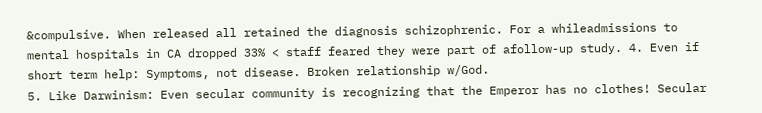&compulsive. When released all retained the diagnosis schizophrenic. For a whileadmissions to mental hospitals in CA dropped 33% < staff feared they were part of afollow-up study. 4. Even if short term help: Symptoms, not disease. Broken relationship w/God.
5. Like Darwinism: Even secular community is recognizing that the Emperor has no clothes! Secular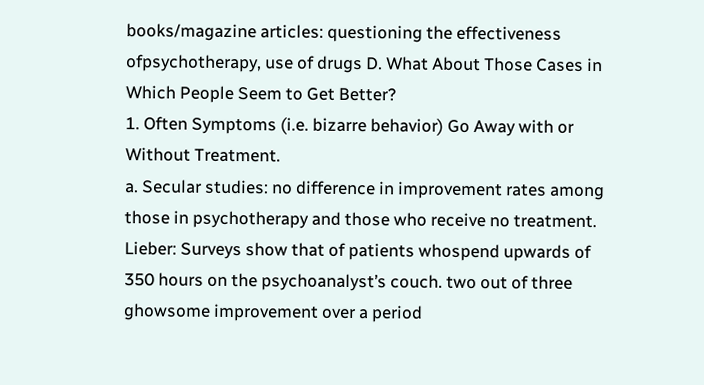books/magazine articles: questioning the effectiveness ofpsychotherapy, use of drugs D. What About Those Cases in Which People Seem to Get Better?
1. Often Symptoms (i.e. bizarre behavior) Go Away with or Without Treatment.
a. Secular studies: no difference in improvement rates among those in psychotherapy and those who receive no treatment. Lieber: Surveys show that of patients whospend upwards of 350 hours on the psychoanalyst’s couch. two out of three ghowsome improvement over a period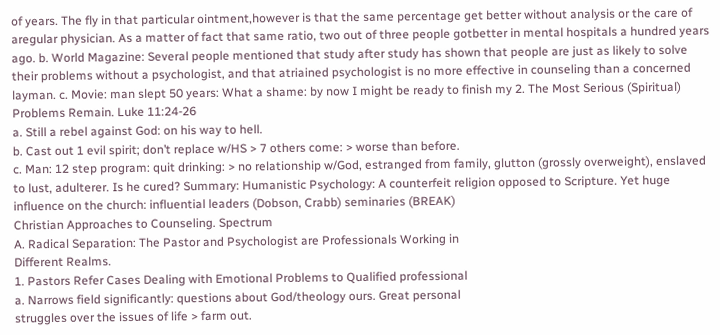of years. The fly in that particular ointment,however is that the same percentage get better without analysis or the care of aregular physician. As a matter of fact that same ratio, two out of three people gotbetter in mental hospitals a hundred years ago. b. World Magazine: Several people mentioned that study after study has shown that people are just as likely to solve their problems without a psychologist, and that atriained psychologist is no more effective in counseling than a concerned layman. c. Movie: man slept 50 years: What a shame: by now I might be ready to finish my 2. The Most Serious (Spiritual) Problems Remain. Luke 11:24-26
a. Still a rebel against God: on his way to hell.
b. Cast out 1 evil spirit; don’t replace w/HS > 7 others come: > worse than before.
c. Man: 12 step program: quit drinking: > no relationship w/God, estranged from family, glutton (grossly overweight), enslaved to lust, adulterer. Is he cured? Summary: Humanistic Psychology: A counterfeit religion opposed to Scripture. Yet huge
influence on the church: influential leaders (Dobson, Crabb) seminaries (BREAK)
Christian Approaches to Counseling. Spectrum
A. Radical Separation: The Pastor and Psychologist are Professionals Working in
Different Realms.
1. Pastors Refer Cases Dealing with Emotional Problems to Qualified professional
a. Narrows field significantly: questions about God/theology ours. Great personal
struggles over the issues of life > farm out.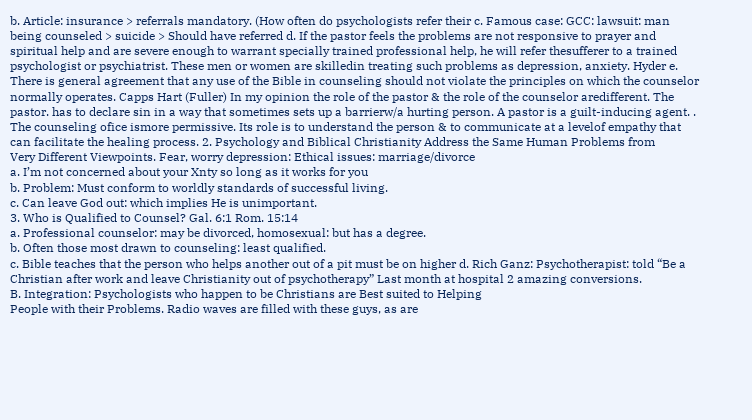b. Article: insurance > referrals mandatory. (How often do psychologists refer their c. Famous case: GCC: lawsuit: man being counseled > suicide > Should have referred d. If the pastor feels the problems are not responsive to prayer and spiritual help and are severe enough to warrant specially trained professional help, he will refer thesufferer to a trained psychologist or psychiatrist. These men or women are skilledin treating such problems as depression, anxiety. Hyder e. There is general agreement that any use of the Bible in counseling should not violate the principles on which the counselor normally operates. Capps Hart (Fuller) In my opinion the role of the pastor & the role of the counselor aredifferent. The pastor. has to declare sin in a way that sometimes sets up a barrierw/a hurting person. A pastor is a guilt-inducing agent. . The counseling ofice ismore permissive. Its role is to understand the person & to communicate at a levelof empathy that can facilitate the healing process. 2. Psychology and Biblical Christianity Address the Same Human Problems from
Very Different Viewpoints. Fear, worry depression: Ethical issues: marriage/divorce
a. I’m not concerned about your Xnty so long as it works for you
b. Problem: Must conform to worldly standards of successful living.
c. Can leave God out: which implies He is unimportant.
3. Who is Qualified to Counsel? Gal. 6:1 Rom. 15:14
a. Professional counselor: may be divorced, homosexual: but has a degree.
b. Often those most drawn to counseling: least qualified.
c. Bible teaches that the person who helps another out of a pit must be on higher d. Rich Ganz: Psychotherapist: told “Be a Christian after work and leave Christianity out of psychotherapy” Last month at hospital 2 amazing conversions.
B. Integration: Psychologists who happen to be Christians are Best suited to Helping
People with their Problems. Radio waves are filled with these guys, as are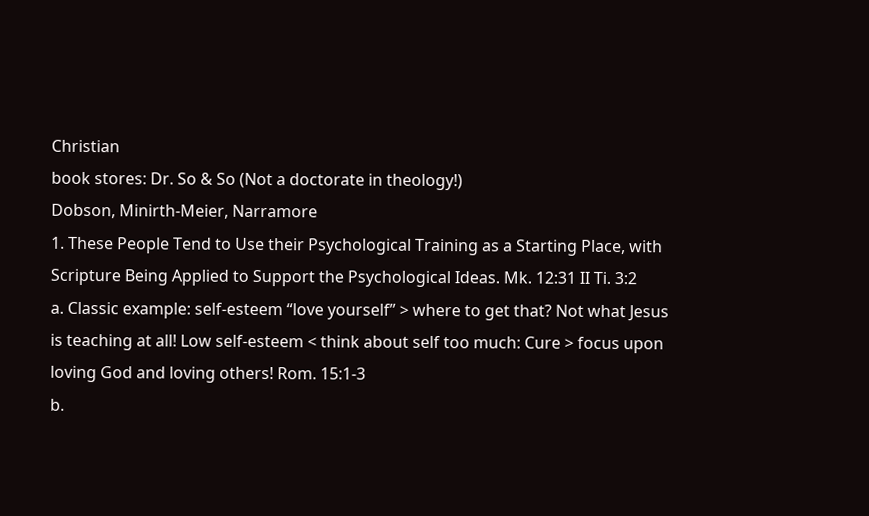Christian
book stores: Dr. So & So (Not a doctorate in theology!)
Dobson, Minirth-Meier, Narramore
1. These People Tend to Use their Psychological Training as a Starting Place, with
Scripture Being Applied to Support the Psychological Ideas. Mk. 12:31 II Ti. 3:2
a. Classic example: self-esteem “love yourself” > where to get that? Not what Jesus
is teaching at all! Low self-esteem < think about self too much: Cure > focus upon
loving God and loving others! Rom. 15:1-3
b.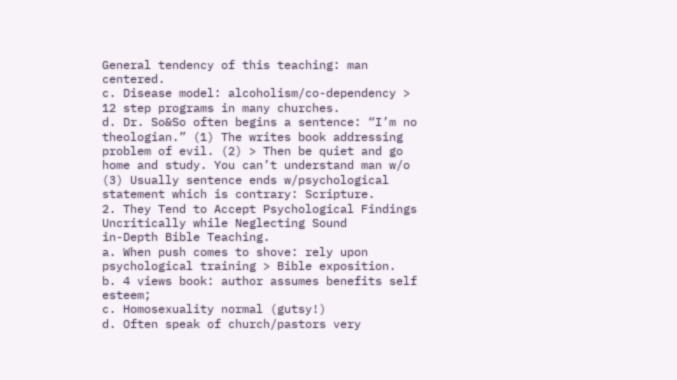General tendency of this teaching: man centered.
c. Disease model: alcoholism/co-dependency > 12 step programs in many churches.
d. Dr. So&So often begins a sentence: “I’m no theologian.” (1) The writes book addressing problem of evil. (2) > Then be quiet and go home and study. You can’t understand man w/o (3) Usually sentence ends w/psychological statement which is contrary: Scripture.
2. They Tend to Accept Psychological Findings Uncritically while Neglecting Sound
in-Depth Bible Teaching.
a. When push comes to shove: rely upon psychological training > Bible exposition.
b. 4 views book: author assumes benefits self esteem;
c. Homosexuality normal (gutsy!)
d. Often speak of church/pastors very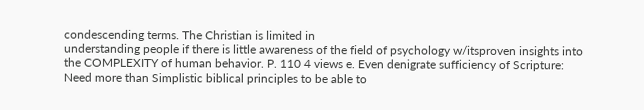condescending terms. The Christian is limited in
understanding people if there is little awareness of the field of psychology w/itsproven insights into the COMPLEXITY of human behavior. P. 110 4 views e. Even denigrate sufficiency of Scripture: Need more than Simplistic biblical principles to be able to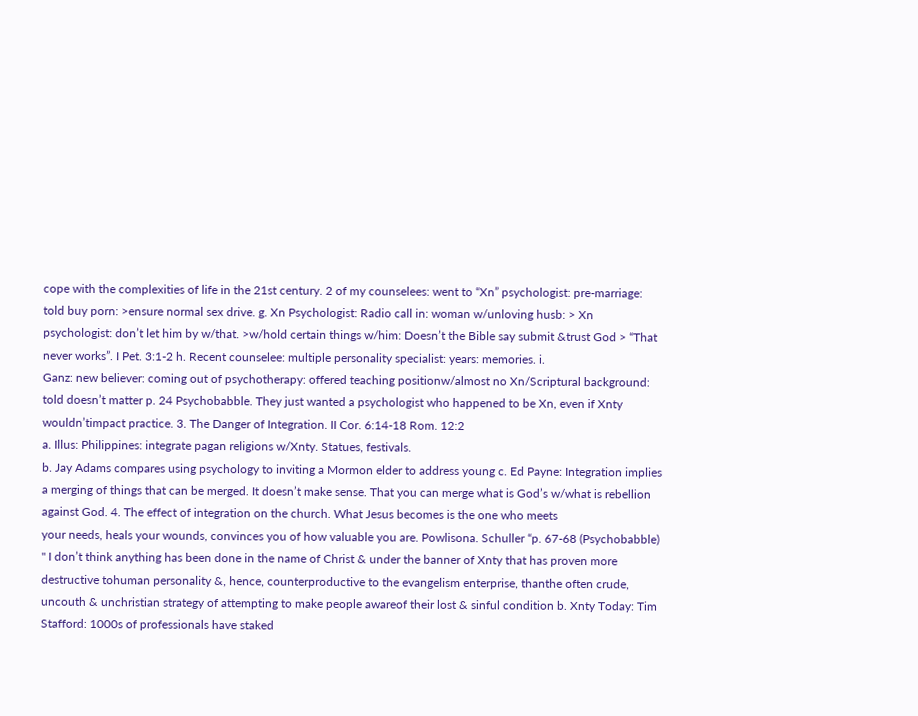cope with the complexities of life in the 21st century. 2 of my counselees: went to “Xn” psychologist: pre-marriage: told buy porn: >ensure normal sex drive. g. Xn Psychologist: Radio call in: woman w/unloving husb: > Xn psychologist: don’t let him by w/that. >w/hold certain things w/him: Doesn’t the Bible say submit &trust God > “That never works”. I Pet. 3:1-2 h. Recent counselee: multiple personality specialist: years: memories. i.
Ganz: new believer: coming out of psychotherapy: offered teaching positionw/almost no Xn/Scriptural background: told doesn’t matter p. 24 Psychobabble. They just wanted a psychologist who happened to be Xn, even if Xnty wouldn’timpact practice. 3. The Danger of Integration. II Cor. 6:14-18 Rom. 12:2
a. Illus: Philippines: integrate pagan religions w/Xnty. Statues, festivals.
b. Jay Adams compares using psychology to inviting a Mormon elder to address young c. Ed Payne: Integration implies a merging of things that can be merged. It doesn’t make sense. That you can merge what is God’s w/what is rebellion against God. 4. The effect of integration on the church. What Jesus becomes is the one who meets
your needs, heals your wounds, convinces you of how valuable you are. Powlisona. Schuller “p. 67-68 (Psychobabble) " I don’t think anything has been done in the name of Christ & under the banner of Xnty that has proven more destructive tohuman personality &, hence, counterproductive to the evangelism enterprise, thanthe often crude, uncouth & unchristian strategy of attempting to make people awareof their lost & sinful condition b. Xnty Today: Tim Stafford: 1000s of professionals have staked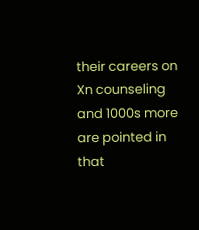their careers on Xn counseling and 1000s more are pointed in that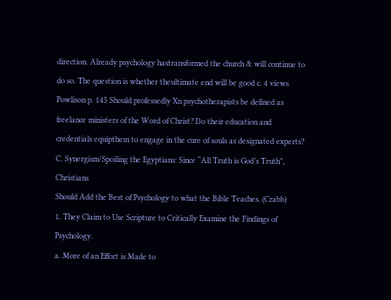direction. Already psychology hastransformed the church & will continue to do so. The question is whether theultimate end will be good c. 4 views Powlison p. 145 Should professedly Xn psychotherapists be defined as freelance ministers of the Word of Christ? Do their education and credentials equipthem to engage in the cure of souls as designated experts? C. Synergism/Spoiling the Egyptians: Since “All Truth is God’s Truth”, Christians
Should Add the Best of Psychology to what the Bible Teaches. (Crabb)
1. They Claim to Use Scripture to Critically Examine the Findings of Psychology.
a. More of an Effort is Made to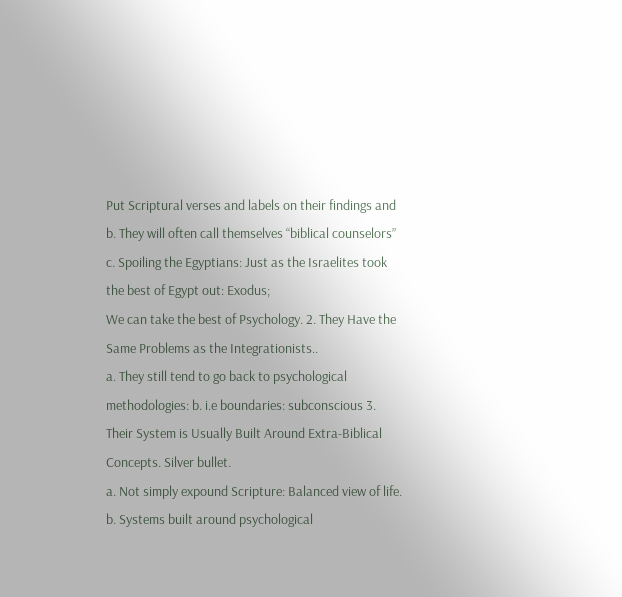Put Scriptural verses and labels on their findings and
b. They will often call themselves “biblical counselors”
c. Spoiling the Egyptians: Just as the Israelites took the best of Egypt out: Exodus;
We can take the best of Psychology. 2. They Have the Same Problems as the Integrationists..
a. They still tend to go back to psychological methodologies: b. i.e boundaries: subconscious 3. Their System is Usually Built Around Extra-Biblical Concepts. Silver bullet.
a. Not simply expound Scripture: Balanced view of life.
b. Systems built around psychological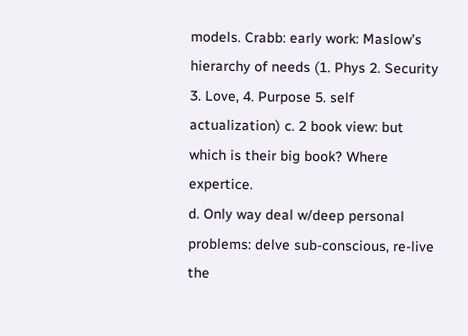models. Crabb: early work: Maslow’s hierarchy of needs (1. Phys 2. Security 3. Love, 4. Purpose 5. self actualization) c. 2 book view: but which is their big book? Where expertice.
d. Only way deal w/deep personal problems: delve sub-conscious, re-live the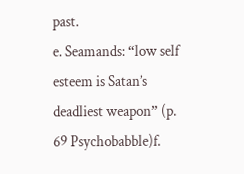past.
e. Seamands: “low self esteem is Satan’s deadliest weapon” (p. 69 Psychobabble)f.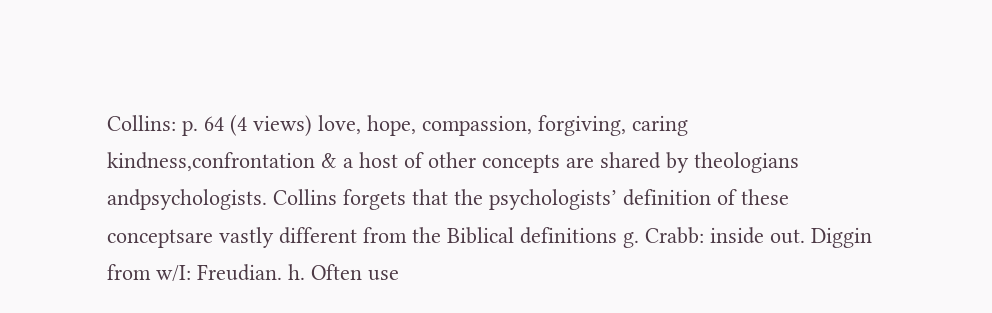Collins: p. 64 (4 views) love, hope, compassion, forgiving, caring kindness,confrontation & a host of other concepts are shared by theologians andpsychologists. Collins forgets that the psychologists’ definition of these conceptsare vastly different from the Biblical definitions g. Crabb: inside out. Diggin from w/I: Freudian. h. Often use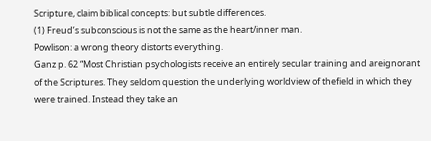Scripture, claim biblical concepts: but subtle differences.
(1) Freud’s subconscious is not the same as the heart/inner man.
Powlison: a wrong theory distorts everything.
Ganz p. 62 “Most Christian psychologists receive an entirely secular training and areignorant of the Scriptures. They seldom question the underlying worldview of thefield in which they were trained. Instead they take an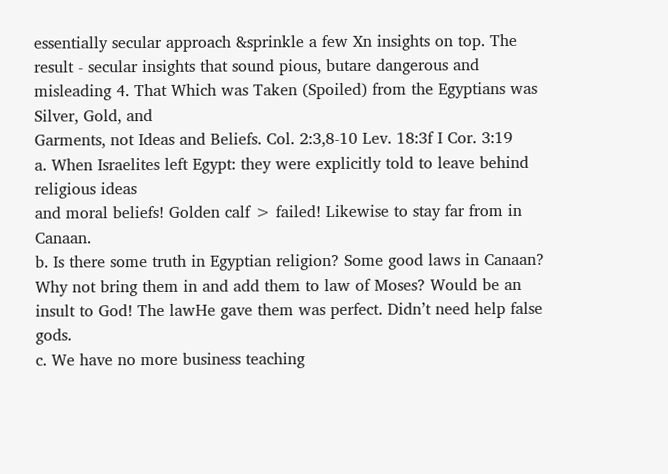essentially secular approach &sprinkle a few Xn insights on top. The result - secular insights that sound pious, butare dangerous and misleading 4. That Which was Taken (Spoiled) from the Egyptians was Silver, Gold, and
Garments, not Ideas and Beliefs. Col. 2:3,8-10 Lev. 18:3f I Cor. 3:19
a. When Israelites left Egypt: they were explicitly told to leave behind religious ideas
and moral beliefs! Golden calf > failed! Likewise to stay far from in Canaan.
b. Is there some truth in Egyptian religion? Some good laws in Canaan? Why not bring them in and add them to law of Moses? Would be an insult to God! The lawHe gave them was perfect. Didn’t need help false gods.
c. We have no more business teaching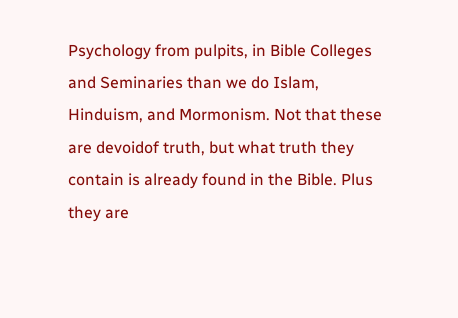Psychology from pulpits, in Bible Colleges and Seminaries than we do Islam, Hinduism, and Mormonism. Not that these are devoidof truth, but what truth they contain is already found in the Bible. Plus they are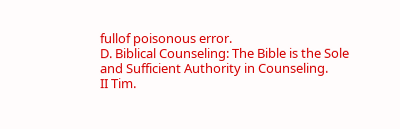fullof poisonous error.
D. Biblical Counseling: The Bible is the Sole and Sufficient Authority in Counseling.
II Tim.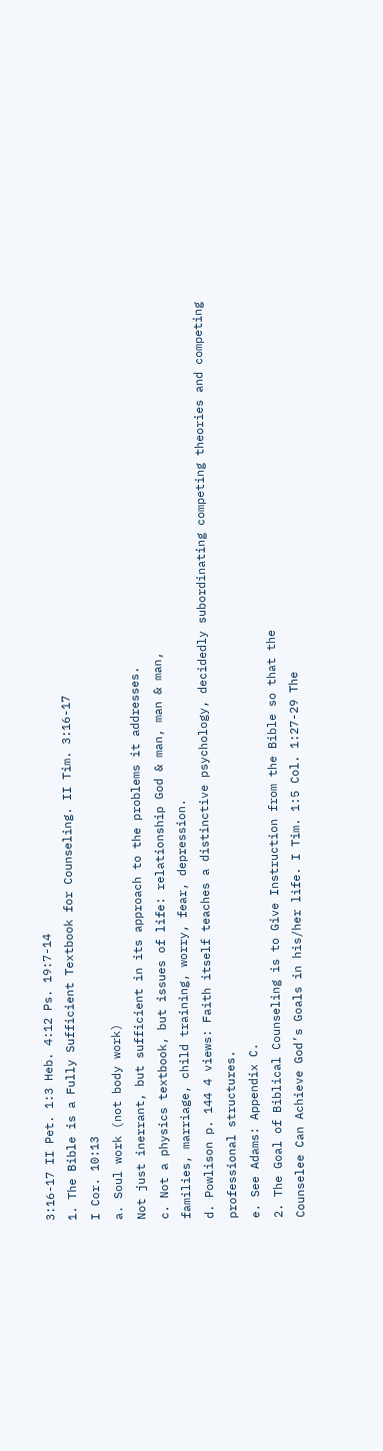3:16-17 II Pet. 1:3 Heb. 4:12 Ps. 19:7-14
1. The Bible is a Fully Sufficient Textbook for Counseling. II Tim. 3:16-17
I Cor. 10:13
a. Soul work (not body work)
Not just inerrant, but sufficient in its approach to the problems it addresses.
c. Not a physics textbook, but issues of life: relationship God & man, man & man,
families, marriage, child training, worry, fear, depression.
d. Powlison p. 144 4 views: Faith itself teaches a distinctive psychology, decidedly subordinating competing theories and competing professional structures.
e. See Adams: Appendix C.
2. The Goal of Biblical Counseling is to Give Instruction from the Bible so that the
Counselee Can Achieve God’s Goals in his/her life. I Tim. 1:5 Col. 1:27-29 The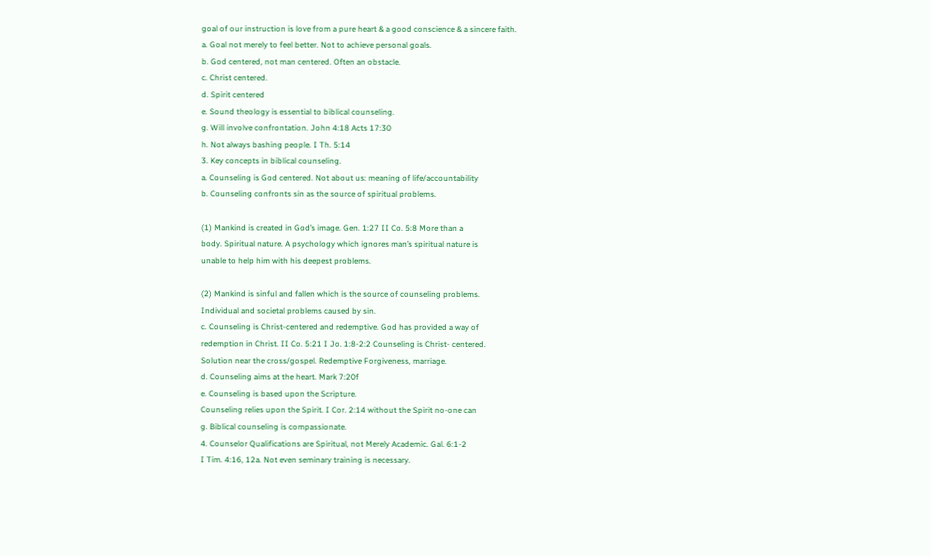goal of our instruction is love from a pure heart & a good conscience & a sincere faith.
a. Goal not merely to feel better. Not to achieve personal goals.
b. God centered, not man centered. Often an obstacle.
c. Christ centered.
d. Spirit centered
e. Sound theology is essential to biblical counseling.
g. Will involve confrontation. John 4:18 Acts 17:30
h. Not always bashing people. I Th. 5:14
3. Key concepts in biblical counseling.
a. Counseling is God centered. Not about us: meaning of life/accountability
b. Counseling confronts sin as the source of spiritual problems.

(1) Mankind is created in God’s image. Gen. 1:27 II Co. 5:8 More than a
body. Spiritual nature. A psychology which ignores man’s spiritual nature is
unable to help him with his deepest problems.

(2) Mankind is sinful and fallen which is the source of counseling problems.
Individual and societal problems caused by sin.
c. Counseling is Christ-centered and redemptive. God has provided a way of
redemption in Christ. II Co. 5:21 I Jo. 1:8-2:2 Counseling is Christ- centered.
Solution near the cross/gospel. Redemptive Forgiveness, marriage.
d. Counseling aims at the heart. Mark 7:20f
e. Counseling is based upon the Scripture.
Counseling relies upon the Spirit. I Cor. 2:14 without the Spirit no-one can
g. Biblical counseling is compassionate.
4. Counselor Qualifications are Spiritual, not Merely Academic. Gal. 6:1-2
I Tim. 4:16, 12a. Not even seminary training is necessary.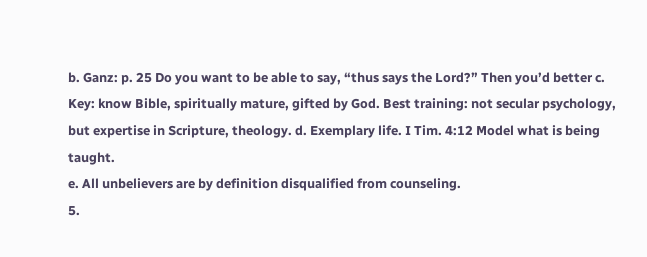b. Ganz: p. 25 Do you want to be able to say, “thus says the Lord?” Then you’d better c. Key: know Bible, spiritually mature, gifted by God. Best training: not secular psychology, but expertise in Scripture, theology. d. Exemplary life. I Tim. 4:12 Model what is being taught.
e. All unbelievers are by definition disqualified from counseling.
5.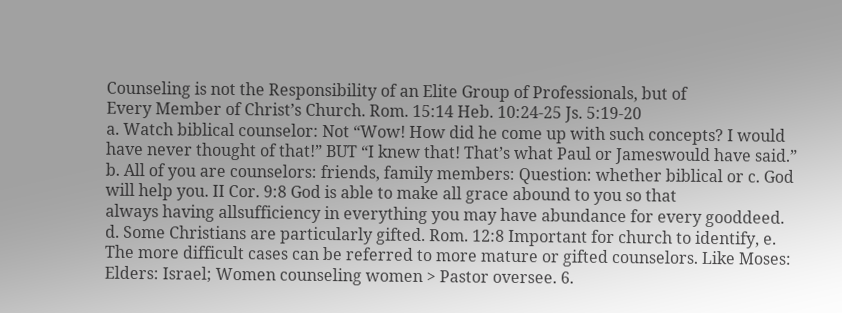Counseling is not the Responsibility of an Elite Group of Professionals, but of
Every Member of Christ’s Church. Rom. 15:14 Heb. 10:24-25 Js. 5:19-20
a. Watch biblical counselor: Not “Wow! How did he come up with such concepts? I would have never thought of that!” BUT “I knew that! That’s what Paul or Jameswould have said.” b. All of you are counselors: friends, family members: Question: whether biblical or c. God will help you. II Cor. 9:8 God is able to make all grace abound to you so that
always having allsufficiency in everything you may have abundance for every gooddeed. d. Some Christians are particularly gifted. Rom. 12:8 Important for church to identify, e. The more difficult cases can be referred to more mature or gifted counselors. Like Moses: Elders: Israel; Women counseling women > Pastor oversee. 6.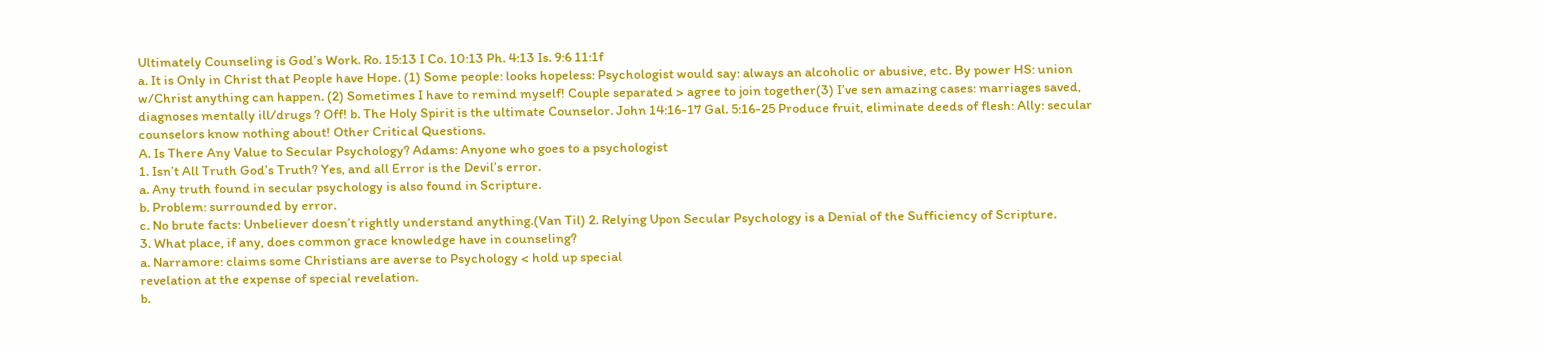Ultimately Counseling is God’s Work. Ro. 15:13 I Co. 10:13 Ph. 4:13 Is. 9:6 11:1f
a. It is Only in Christ that People have Hope. (1) Some people: looks hopeless: Psychologist would say: always an alcoholic or abusive, etc. By power HS: union w/Christ anything can happen. (2) Sometimes I have to remind myself! Couple separated > agree to join together(3) I’ve sen amazing cases: marriages saved, diagnoses mentally ill/drugs ? Off! b. The Holy Spirit is the ultimate Counselor. John 14:16-17 Gal. 5:16-25 Produce fruit, eliminate deeds of flesh: Ally: secular counselors know nothing about! Other Critical Questions.
A. Is There Any Value to Secular Psychology? Adams: Anyone who goes to a psychologist
1. Isn’t All Truth God’s Truth? Yes, and all Error is the Devil’s error.
a. Any truth found in secular psychology is also found in Scripture.
b. Problem: surrounded by error.
c. No brute facts: Unbeliever doesn’t rightly understand anything.(Van Til) 2. Relying Upon Secular Psychology is a Denial of the Sufficiency of Scripture.
3. What place, if any, does common grace knowledge have in counseling?
a. Narramore: claims some Christians are averse to Psychology < hold up special
revelation at the expense of special revelation.
b.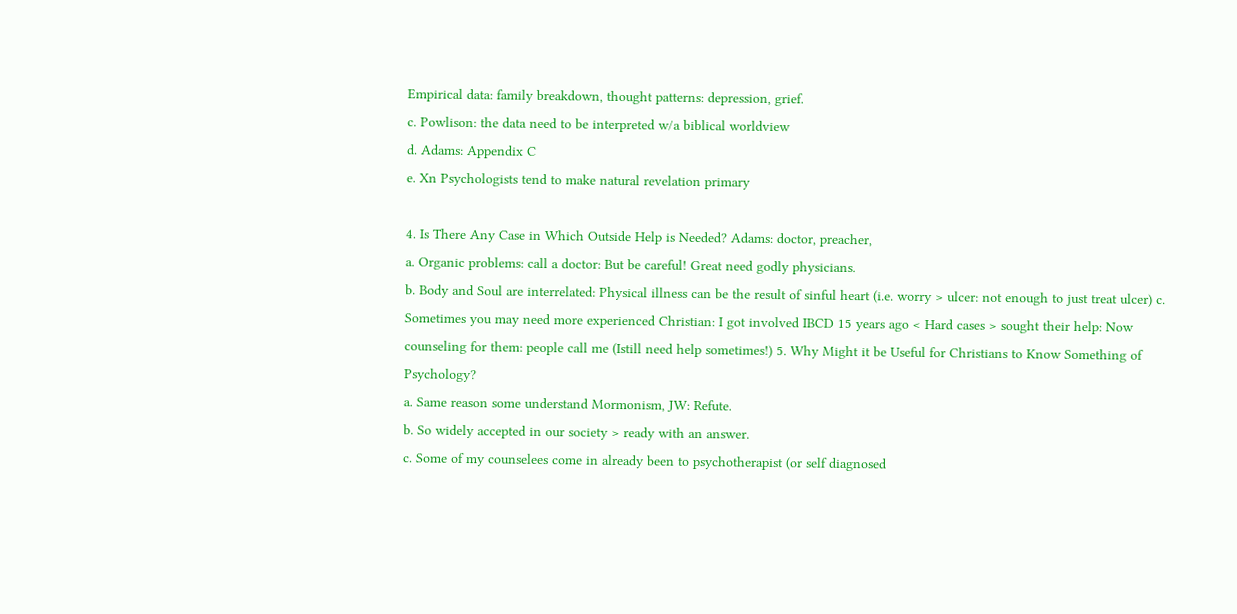Empirical data: family breakdown, thought patterns: depression, grief.
c. Powlison: the data need to be interpreted w/a biblical worldview
d. Adams: Appendix C
e. Xn Psychologists tend to make natural revelation primary

4. Is There Any Case in Which Outside Help is Needed? Adams: doctor, preacher,
a. Organic problems: call a doctor: But be careful! Great need godly physicians.
b. Body and Soul are interrelated: Physical illness can be the result of sinful heart (i.e. worry > ulcer: not enough to just treat ulcer) c. Sometimes you may need more experienced Christian: I got involved IBCD 15 years ago < Hard cases > sought their help: Now counseling for them: people call me (Istill need help sometimes!) 5. Why Might it be Useful for Christians to Know Something of Psychology?
a. Same reason some understand Mormonism, JW: Refute.
b. So widely accepted in our society > ready with an answer.
c. Some of my counselees come in already been to psychotherapist (or self diagnosed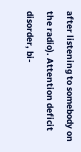after listening to somebody on the radio). Attention deficit disorder, bi-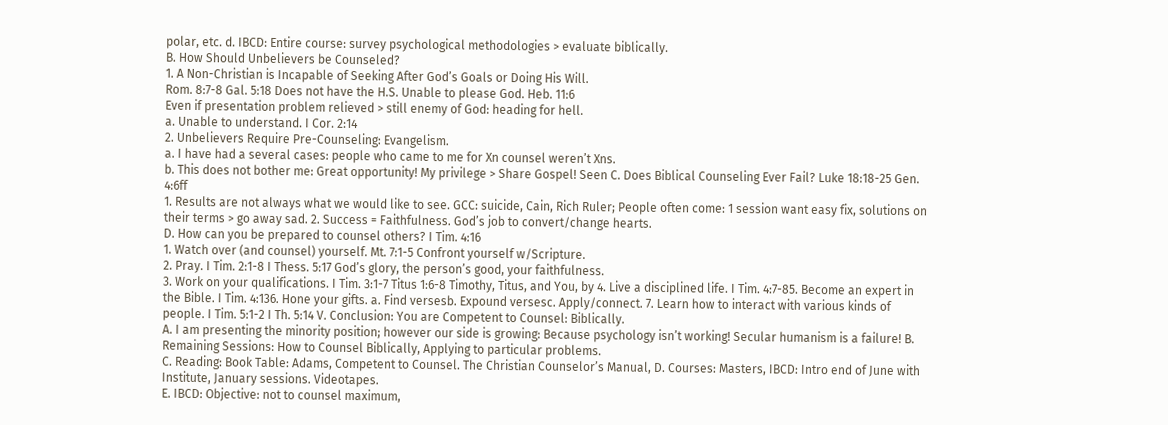polar, etc. d. IBCD: Entire course: survey psychological methodologies > evaluate biblically.
B. How Should Unbelievers be Counseled?
1. A Non-Christian is Incapable of Seeking After God’s Goals or Doing His Will.
Rom. 8:7-8 Gal. 5:18 Does not have the H.S. Unable to please God. Heb. 11:6
Even if presentation problem relieved > still enemy of God: heading for hell.
a. Unable to understand. I Cor. 2:14
2. Unbelievers Require Pre-Counseling: Evangelism.
a. I have had a several cases: people who came to me for Xn counsel weren’t Xns.
b. This does not bother me: Great opportunity! My privilege > Share Gospel! Seen C. Does Biblical Counseling Ever Fail? Luke 18:18-25 Gen. 4:6ff
1. Results are not always what we would like to see. GCC: suicide, Cain, Rich Ruler; People often come: 1 session want easy fix, solutions on their terms > go away sad. 2. Success = Faithfulness. God’s job to convert/change hearts.
D. How can you be prepared to counsel others? I Tim. 4:16
1. Watch over (and counsel) yourself. Mt. 7:1-5 Confront yourself w/Scripture.
2. Pray. I Tim. 2:1-8 I Thess. 5:17 God’s glory, the person’s good, your faithfulness.
3. Work on your qualifications. I Tim. 3:1-7 Titus 1:6-8 Timothy, Titus, and You, by 4. Live a disciplined life. I Tim. 4:7-85. Become an expert in the Bible. I Tim. 4:136. Hone your gifts. a. Find versesb. Expound versesc. Apply/connect. 7. Learn how to interact with various kinds of people. I Tim. 5:1-2 I Th. 5:14 V. Conclusion: You are Competent to Counsel: Biblically.
A. I am presenting the minority position; however our side is growing: Because psychology isn’t working! Secular humanism is a failure! B. Remaining Sessions: How to Counsel Biblically, Applying to particular problems.
C. Reading: Book Table: Adams, Competent to Counsel. The Christian Counselor’s Manual, D. Courses: Masters, IBCD: Intro end of June with Institute, January sessions. Videotapes.
E. IBCD: Objective: not to counsel maximum,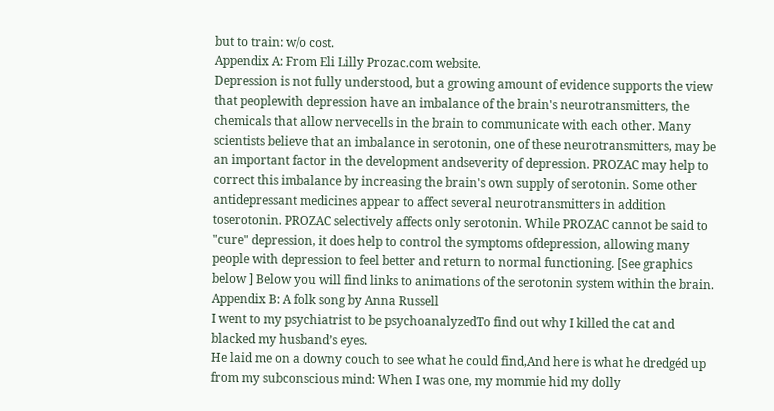but to train: w/o cost.
Appendix A: From Eli Lilly Prozac.com website.
Depression is not fully understood, but a growing amount of evidence supports the view that peoplewith depression have an imbalance of the brain's neurotransmitters, the chemicals that allow nervecells in the brain to communicate with each other. Many scientists believe that an imbalance in serotonin, one of these neurotransmitters, may be an important factor in the development andseverity of depression. PROZAC may help to correct this imbalance by increasing the brain's own supply of serotonin. Some other antidepressant medicines appear to affect several neurotransmitters in addition toserotonin. PROZAC selectively affects only serotonin. While PROZAC cannot be said to "cure" depression, it does help to control the symptoms ofdepression, allowing many people with depression to feel better and return to normal functioning. [See graphics below ] Below you will find links to animations of the serotonin system within the brain. Appendix B: A folk song by Anna Russell
I went to my psychiatrist to be psychoanalyzedTo find out why I killed the cat and blacked my husband’s eyes.
He laid me on a downy couch to see what he could find,And here is what he dredgéd up from my subconscious mind: When I was one, my mommie hid my dolly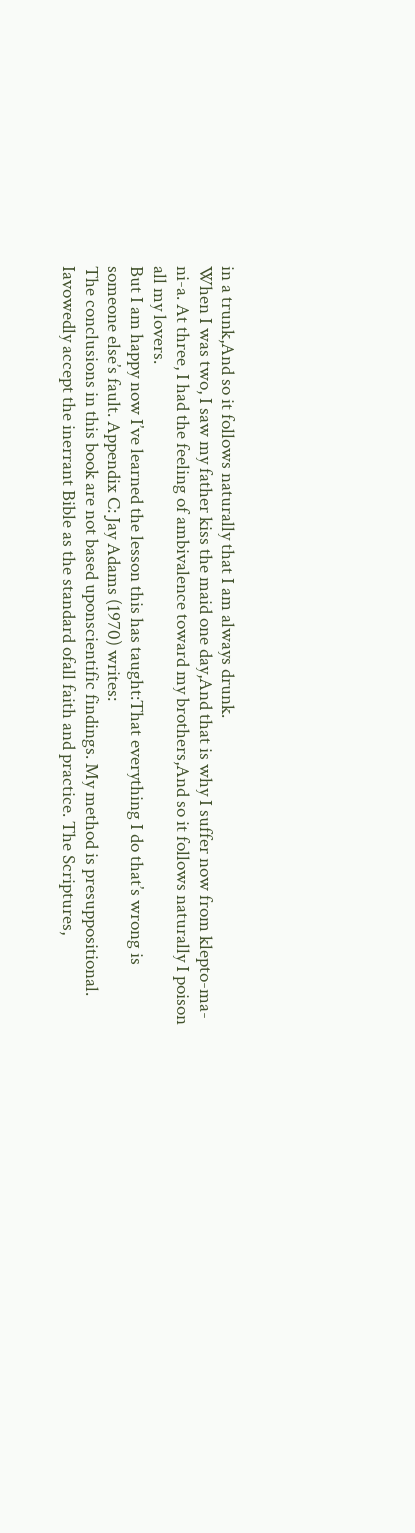in a trunk,And so it follows naturally that I am always drunk.
When I was two, I saw my father kiss the maid one day,And that is why I suffer now from klepto-ma-ni-a. At three, I had the feeling of ambivalence toward my brothers,And so it follows naturally I poison all my lovers.
But I am happy now I’ve learned the lesson this has taught:That everything I do that’s wrong is someone else’s fault. Appendix C: Jay Adams (1970) writes:
The conclusions in this book are not based uponscientific findings. My method is presuppositional. Iavowedly accept the inerrant Bible as the standard ofall faith and practice. The Scriptures,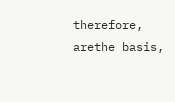therefore, arethe basis,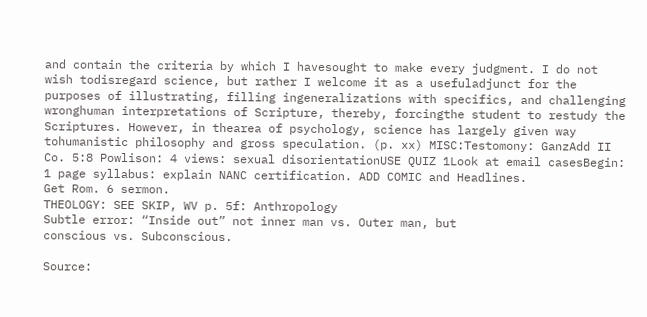and contain the criteria by which I havesought to make every judgment. I do not wish todisregard science, but rather I welcome it as a usefuladjunct for the purposes of illustrating, filling ingeneralizations with specifics, and challenging wronghuman interpretations of Scripture, thereby, forcingthe student to restudy the Scriptures. However, in thearea of psychology, science has largely given way tohumanistic philosophy and gross speculation. (p. xx) MISC:Testomony: GanzAdd II Co. 5:8 Powlison: 4 views: sexual disorientationUSE QUIZ 1Look at email casesBegin: 1 page syllabus: explain NANC certification. ADD COMIC and Headlines.
Get Rom. 6 sermon.
THEOLOGY: SEE SKIP, WV p. 5f: Anthropology
Subtle error: “Inside out” not inner man vs. Outer man, but
conscious vs. Subconscious.

Source: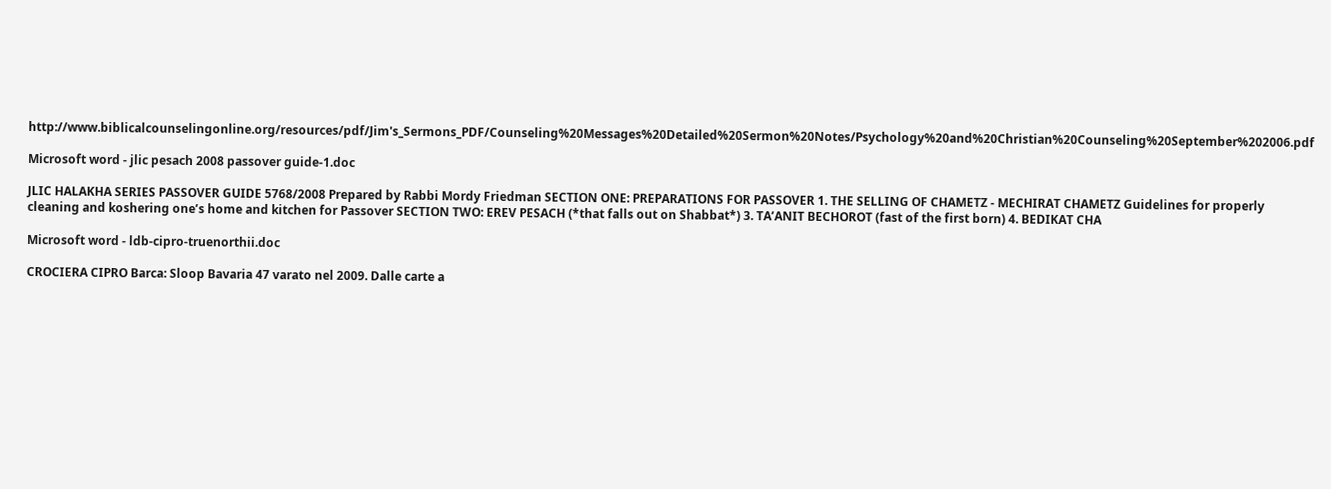http://www.biblicalcounselingonline.org/resources/pdf/Jim's_Sermons_PDF/Counseling%20Messages%20Detailed%20Sermon%20Notes/Psychology%20and%20Christian%20Counseling%20September%202006.pdf

Microsoft word - jlic pesach 2008 passover guide-1.doc

JLIC HALAKHA SERIES PASSOVER GUIDE 5768/2008 Prepared by Rabbi Mordy Friedman SECTION ONE: PREPARATIONS FOR PASSOVER 1. THE SELLING OF CHAMETZ - MECHIRAT CHAMETZ Guidelines for properly cleaning and koshering one’s home and kitchen for Passover SECTION TWO: EREV PESACH (*that falls out on Shabbat*) 3. TA’ANIT BECHOROT (fast of the first born) 4. BEDIKAT CHA

Microsoft word - ldb-cipro-truenorthii.doc

CROCIERA CIPRO Barca: Sloop Bavaria 47 varato nel 2009. Dalle carte a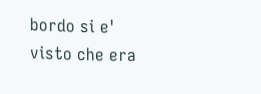bordo si e' visto che era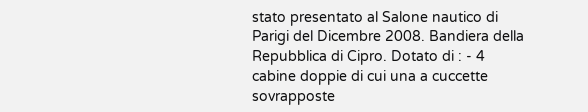stato presentato al Salone nautico di Parigi del Dicembre 2008. Bandiera della Repubblica di Cipro. Dotato di : - 4 cabine doppie di cui una a cuccette sovrapposte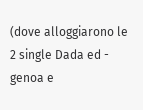(dove alloggiarono le 2 single Dada ed - genoa e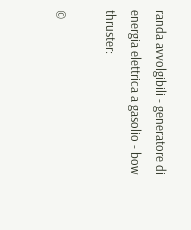randa avvolgibili - generatore di energia elettrica a gasolio - bow thruster:

©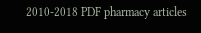2010-2018 PDF pharmacy articles